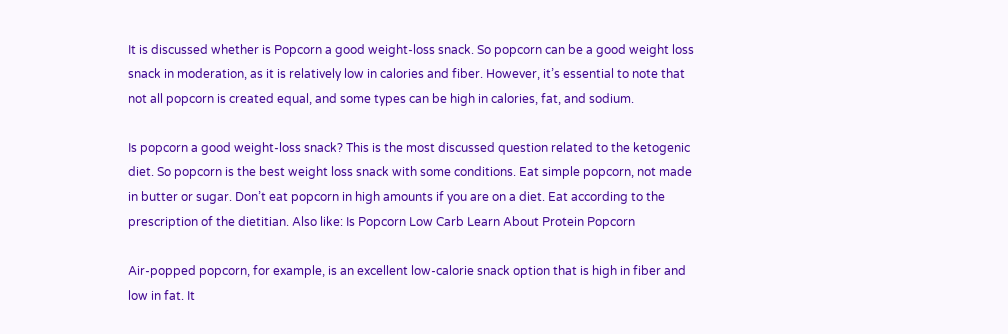It is discussed whether is Popcorn a good weight-loss snack. So popcorn can be a good weight loss snack in moderation, as it is relatively low in calories and fiber. However, it’s essential to note that not all popcorn is created equal, and some types can be high in calories, fat, and sodium.

Is popcorn a good weight-loss snack? This is the most discussed question related to the ketogenic diet. So popcorn is the best weight loss snack with some conditions. Eat simple popcorn, not made in butter or sugar. Don’t eat popcorn in high amounts if you are on a diet. Eat according to the prescription of the dietitian. Also like: Is Popcorn Low Carb Learn About Protein Popcorn

Air-popped popcorn, for example, is an excellent low-calorie snack option that is high in fiber and low in fat. It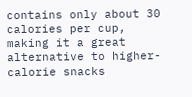contains only about 30 calories per cup, making it a great alternative to higher-calorie snacks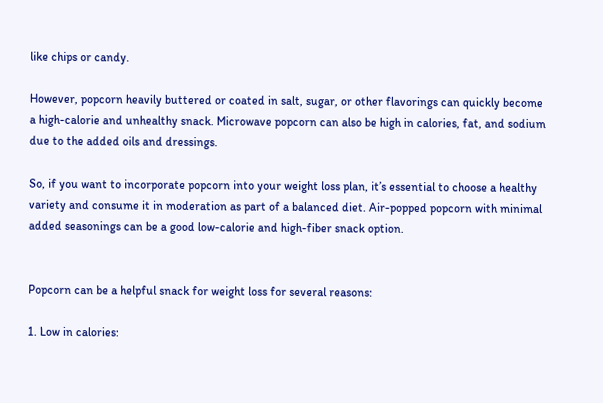like chips or candy.

However, popcorn heavily buttered or coated in salt, sugar, or other flavorings can quickly become a high-calorie and unhealthy snack. Microwave popcorn can also be high in calories, fat, and sodium due to the added oils and dressings.

So, if you want to incorporate popcorn into your weight loss plan, it’s essential to choose a healthy variety and consume it in moderation as part of a balanced diet. Air-popped popcorn with minimal added seasonings can be a good low-calorie and high-fiber snack option.


Popcorn can be a helpful snack for weight loss for several reasons:

1. Low in calories: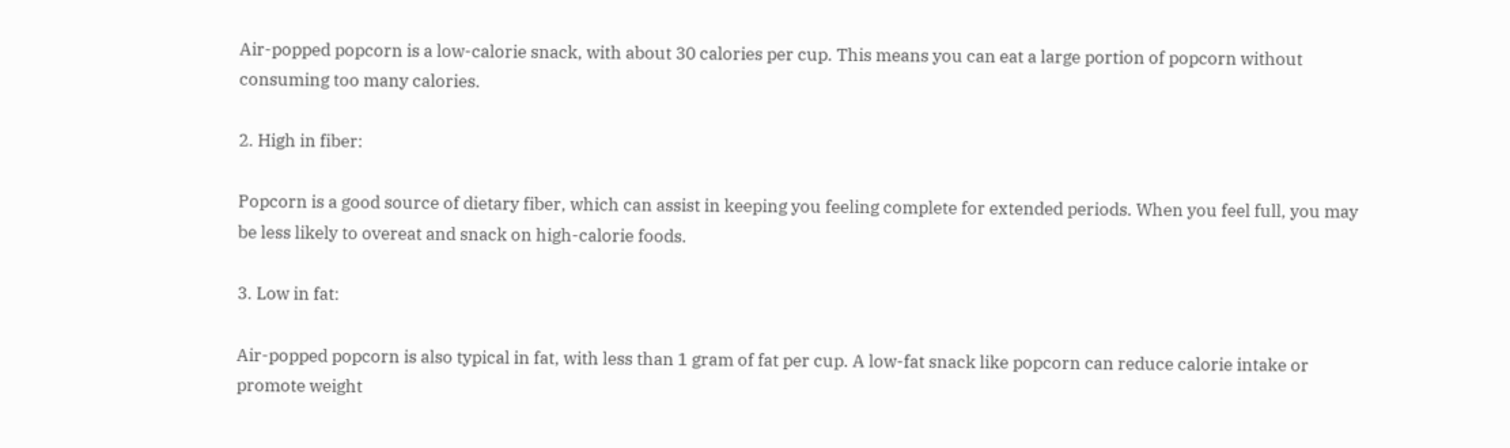Air-popped popcorn is a low-calorie snack, with about 30 calories per cup. This means you can eat a large portion of popcorn without consuming too many calories.

2. High in fiber:

Popcorn is a good source of dietary fiber, which can assist in keeping you feeling complete for extended periods. When you feel full, you may be less likely to overeat and snack on high-calorie foods.

3. Low in fat:

Air-popped popcorn is also typical in fat, with less than 1 gram of fat per cup. A low-fat snack like popcorn can reduce calorie intake or promote weight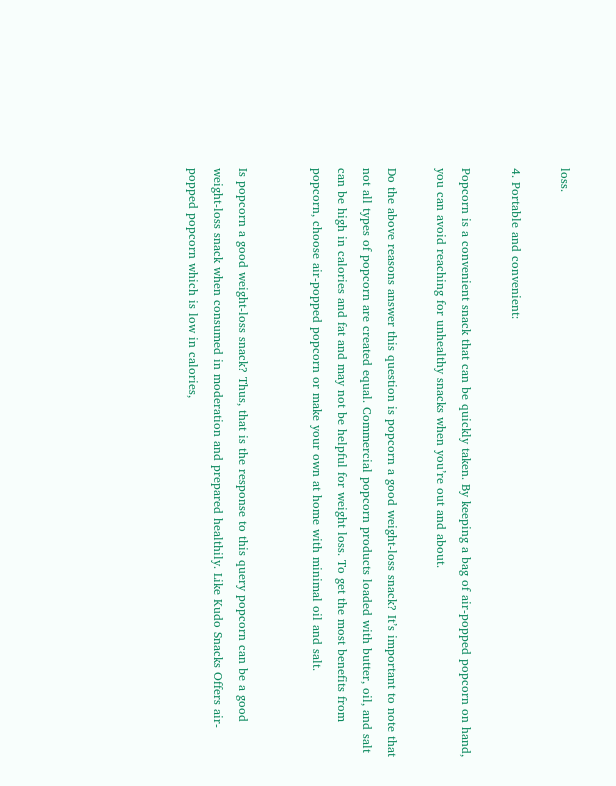loss.

4. Portable and convenient:

Popcorn is a convenient snack that can be quickly taken. By keeping a bag of air-popped popcorn on hand, you can avoid reaching for unhealthy snacks when you’re out and about.

Do the above reasons answer this question is popcorn a good weight-loss snack? It’s important to note that not all types of popcorn are created equal. Commercial popcorn products loaded with butter, oil, and salt can be high in calories and fat and may not be helpful for weight loss. To get the most benefits from popcorn, choose air-popped popcorn or make your own at home with minimal oil and salt.


Is popcorn a good weight-loss snack? Thus, that is the response to this query popcorn can be a good weight-loss snack when consumed in moderation and prepared healthily. Like Kudo Snacks Offers air-popped popcorn which is low in calories,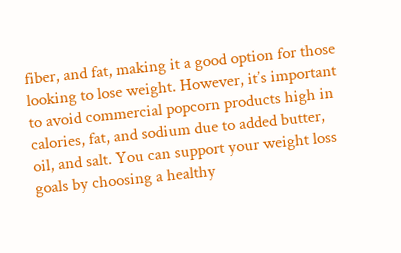fiber, and fat, making it a good option for those looking to lose weight. However, it’s important to avoid commercial popcorn products high in calories, fat, and sodium due to added butter, oil, and salt. You can support your weight loss goals by choosing a healthy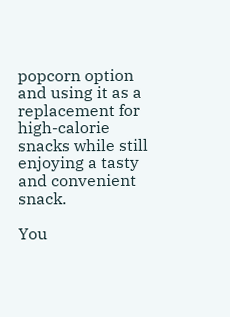popcorn option and using it as a replacement for high-calorie snacks while still enjoying a tasty and convenient snack.

You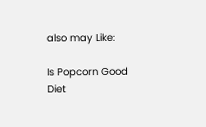also may Like:

Is Popcorn Good Diet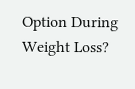Option During Weight Loss?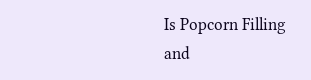Is Popcorn Filling and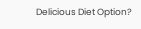Delicious Diet Option?